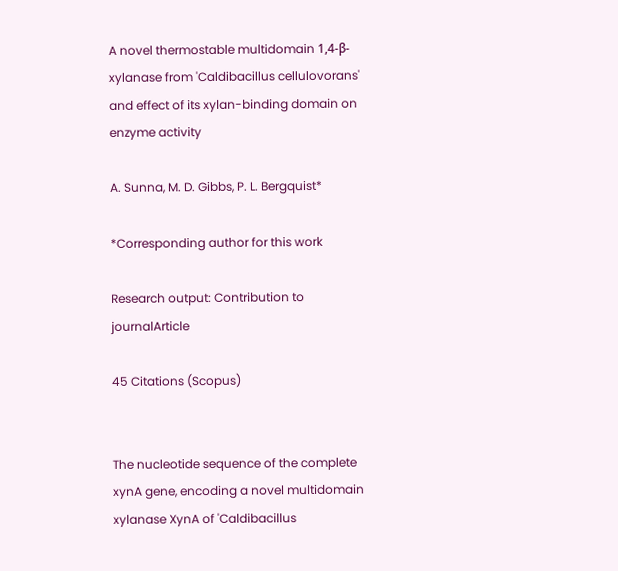A novel thermostable multidomain 1,4-β-xylanase from 'Caldibacillus cellulovorans' and effect of its xylan-binding domain on enzyme activity

A. Sunna, M. D. Gibbs, P. L. Bergquist*

*Corresponding author for this work

Research output: Contribution to journalArticle

45 Citations (Scopus)


The nucleotide sequence of the complete xynA gene, encoding a novel multidomain xylanase XynA of 'Caldibacillus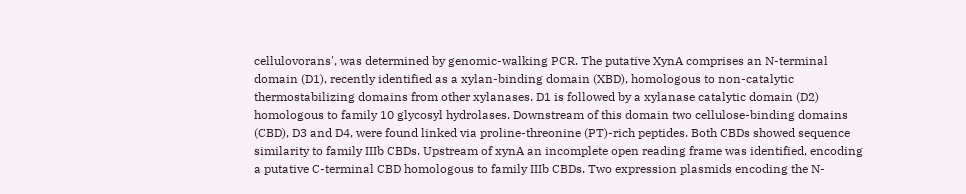cellulovorans', was determined by genomic-walking PCR. The putative XynA comprises an N-terminal domain (D1), recently identified as a xylan-binding domain (XBD), homologous to non-catalytic thermostabilizing domains from other xylanases. D1 is followed by a xylanase catalytic domain (D2) homologous to family 10 glycosyl hydrolases. Downstream of this domain two cellulose-binding domains (CBD), D3 and D4, were found linked via proline-threonine (PT)-rich peptides. Both CBDs showed sequence similarity to family IIIb CBDs. Upstream of xynA an incomplete open reading frame was identified, encoding a putative C-terminal CBD homologous to family IIIb CBDs. Two expression plasmids encoding the N-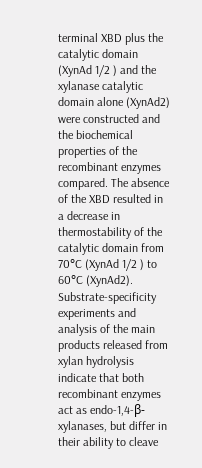terminal XBD plus the catalytic domain (XynAd 1/2 ) and the xylanase catalytic domain alone (XynAd2) were constructed and the biochemical properties of the recombinant enzymes compared. The absence of the XBD resulted in a decrease in thermostability of the catalytic domain from 70°C (XynAd 1/2 ) to 60°C (XynAd2). Substrate-specificity experiments and analysis of the main products released from xylan hydrolysis indicate that both recombinant enzymes act as endo-1,4-β-xylanases, but differ in their ability to cleave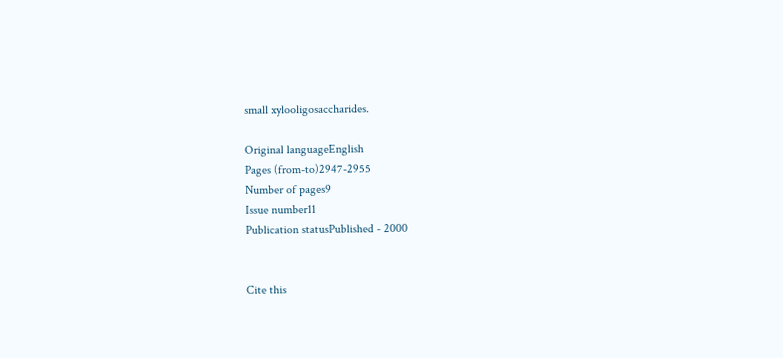small xylooligosaccharides.

Original languageEnglish
Pages (from-to)2947-2955
Number of pages9
Issue number11
Publication statusPublished - 2000


Cite this